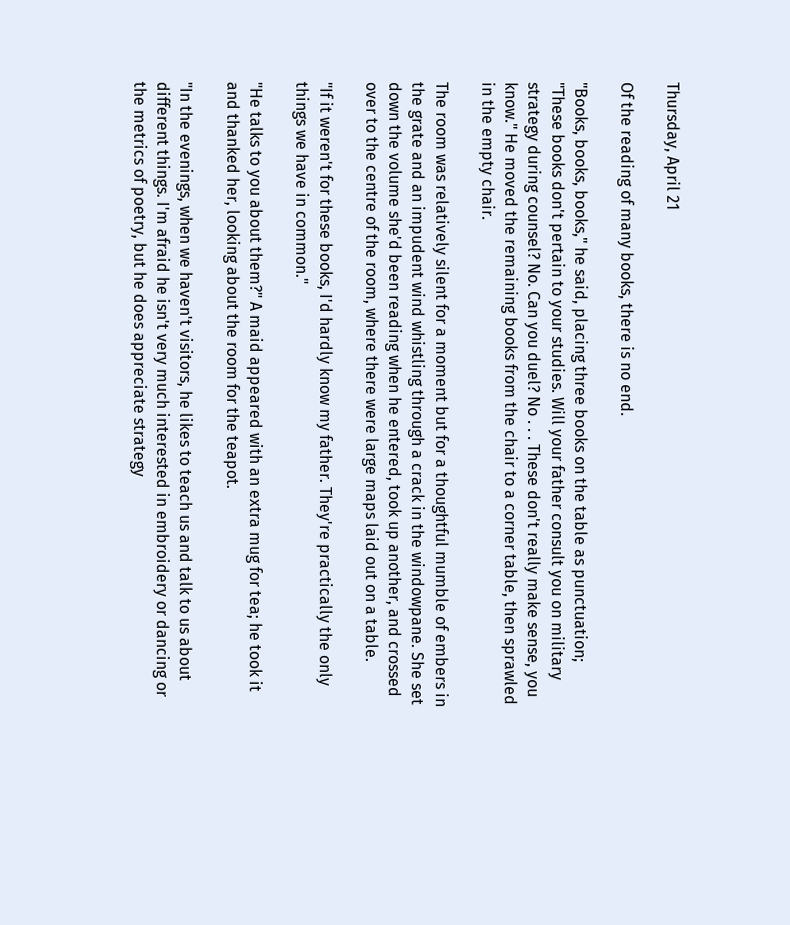Thursday, April 21

Of the reading of many books, there is no end.

"Books, books, books," he said, placing three books on the table as punctuation; "These books don't pertain to your studies. Will your father consult you on military strategy during counsel? No. Can you duel? No . . . These don't really make sense, you know." He moved the remaining books from the chair to a corner table, then sprawled in the empty chair.

The room was relatively silent for a moment but for a thoughtful mumble of embers in the grate and an impudent wind whistling through a crack in the windowpane. She set down the volume she'd been reading when he entered, took up another, and crossed over to the centre of the room, where there were large maps laid out on a table.

"If it weren't for these books, I'd hardly know my father. They're practically the only things we have in common."

"He talks to you about them?" A maid appeared with an extra mug for tea; he took it and thanked her, looking about the room for the teapot.

"In the evenings, when we haven't visitors, he likes to teach us and talk to us about different things. I'm afraid he isn't very much interested in embroidery or dancing or the metrics of poetry, but he does appreciate strategy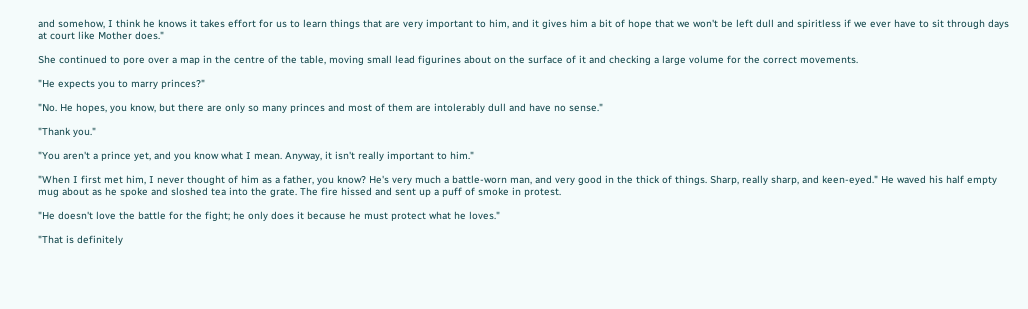and somehow, I think he knows it takes effort for us to learn things that are very important to him, and it gives him a bit of hope that we won't be left dull and spiritless if we ever have to sit through days at court like Mother does."

She continued to pore over a map in the centre of the table, moving small lead figurines about on the surface of it and checking a large volume for the correct movements.

"He expects you to marry princes?"

"No. He hopes, you know, but there are only so many princes and most of them are intolerably dull and have no sense."

"Thank you."

"You aren't a prince yet, and you know what I mean. Anyway, it isn't really important to him."

"When I first met him, I never thought of him as a father, you know? He's very much a battle-worn man, and very good in the thick of things. Sharp, really sharp, and keen-eyed." He waved his half empty mug about as he spoke and sloshed tea into the grate. The fire hissed and sent up a puff of smoke in protest.

"He doesn't love the battle for the fight; he only does it because he must protect what he loves."

"That is definitely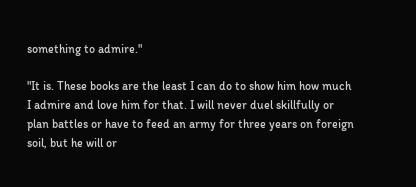something to admire."

"It is. These books are the least I can do to show him how much I admire and love him for that. I will never duel skillfully or plan battles or have to feed an army for three years on foreign soil, but he will or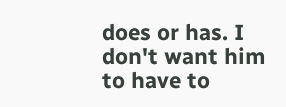does or has. I don't want him to have to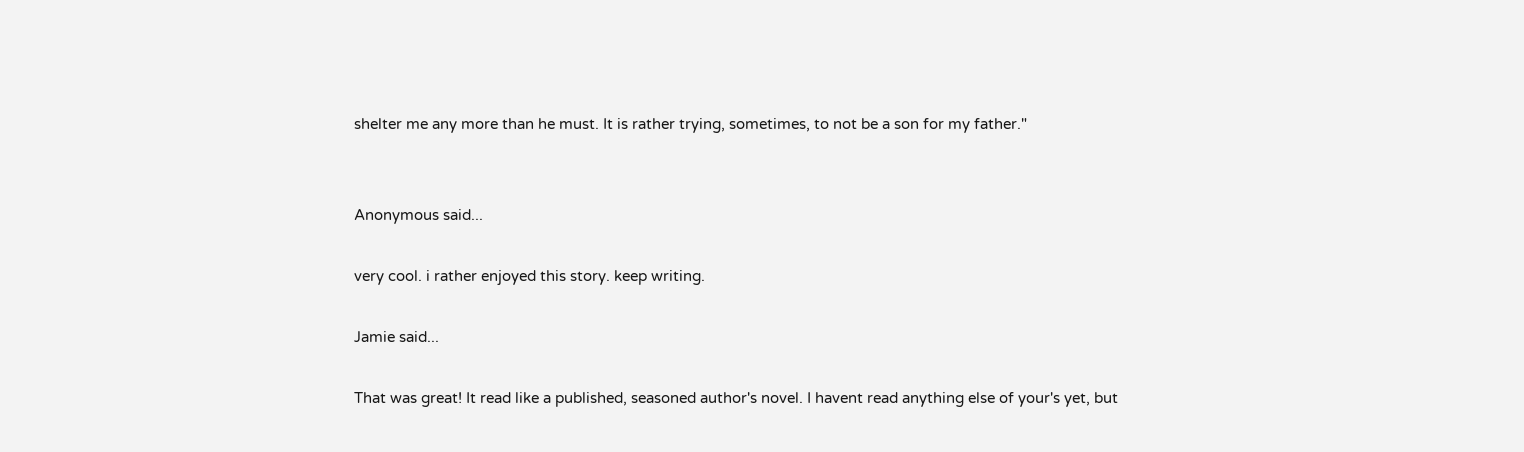shelter me any more than he must. It is rather trying, sometimes, to not be a son for my father."


Anonymous said...

very cool. i rather enjoyed this story. keep writing.

Jamie said...

That was great! It read like a published, seasoned author's novel. I havent read anything else of your's yet, but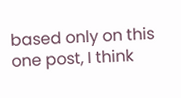based only on this one post, I think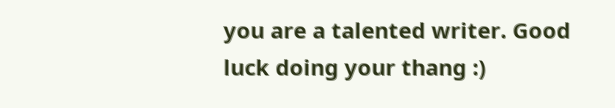you are a talented writer. Good luck doing your thang :)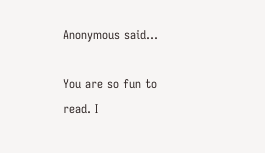Anonymous said...

You are so fun to read. I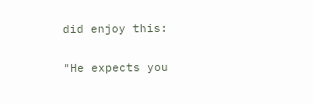did enjoy this:

"He expects you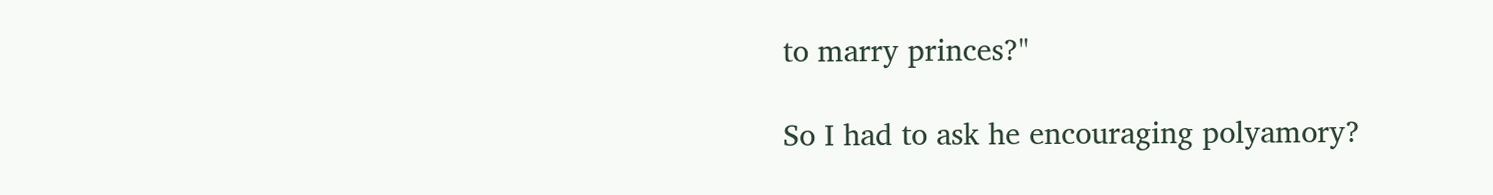to marry princes?"

So I had to ask he encouraging polyamory?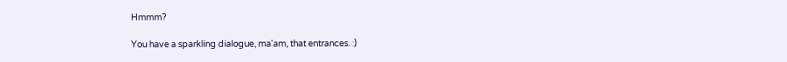Hmmm?

You have a sparkling dialogue, ma'am, that entrances. :)